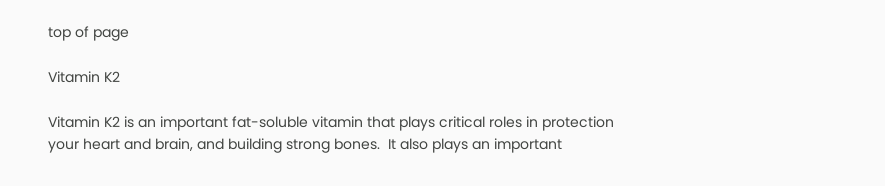top of page

Vitamin K2

Vitamin K2 is an important fat-soluble vitamin that plays critical roles in protection your heart and brain, and building strong bones.  It also plays an important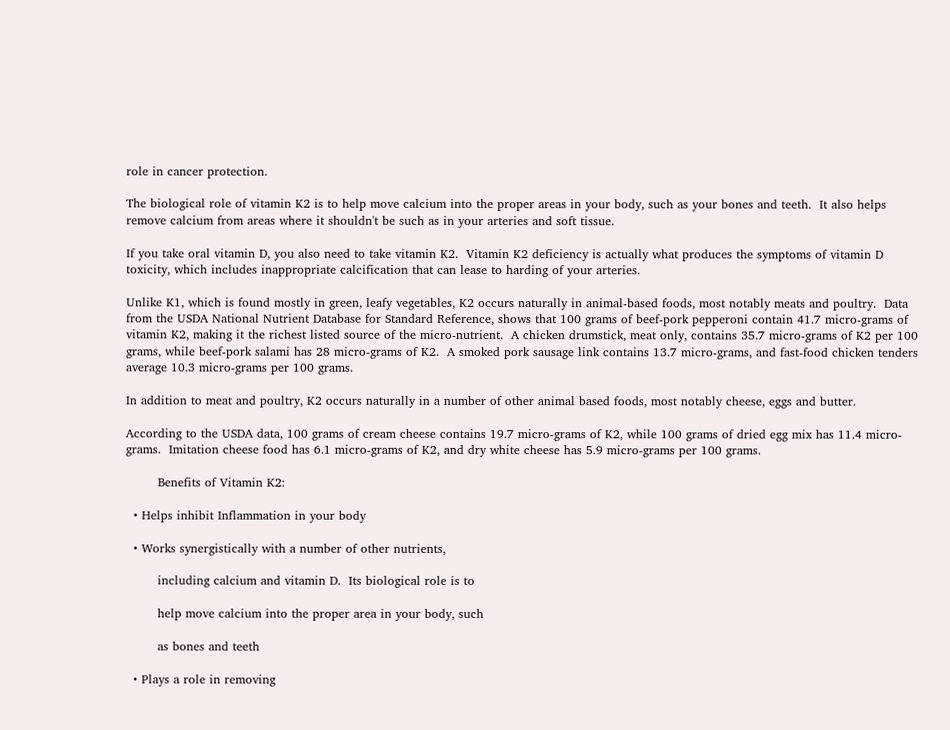role in cancer protection.

The biological role of vitamin K2 is to help move calcium into the proper areas in your body, such as your bones and teeth.  It also helps remove calcium from areas where it shouldn't be such as in your arteries and soft tissue.

If you take oral vitamin D, you also need to take vitamin K2.  Vitamin K2 deficiency is actually what produces the symptoms of vitamin D toxicity, which includes inappropriate calcification that can lease to harding of your arteries.

Unlike K1, which is found mostly in green, leafy vegetables, K2 occurs naturally in animal-based foods, most notably meats and poultry.  Data from the USDA National Nutrient Database for Standard Reference, shows that 100 grams of beef-pork pepperoni contain 41.7 micro-grams of vitamin K2, making it the richest listed source of the micro-nutrient.  A chicken drumstick, meat only, contains 35.7 micro-grams of K2 per 100 grams, while beef-pork salami has 28 micro-grams of K2.  A smoked pork sausage link contains 13.7 micro-grams, and fast-food chicken tenders average 10.3 micro-grams per 100 grams.

In addition to meat and poultry, K2 occurs naturally in a number of other animal based foods, most notably cheese, eggs and butter.

According to the USDA data, 100 grams of cream cheese contains 19.7 micro-grams of K2, while 100 grams of dried egg mix has 11.4 micro-grams.  Imitation cheese food has 6.1 micro-grams of K2, and dry white cheese has 5.9 micro-grams per 100 grams.

        Benefits of Vitamin K2:

  • Helps inhibit Inflammation in your body

  • Works synergistically with a number of other nutrients,

        including calcium and vitamin D.  Its biological role is to

        help move calcium into the proper area in your body, such

        as bones and teeth

  • Plays a role in removing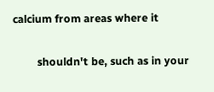calcium from areas where it

        shouldn't be, such as in your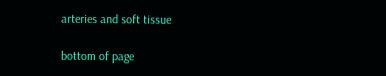arteries and soft tissue

bottom of page